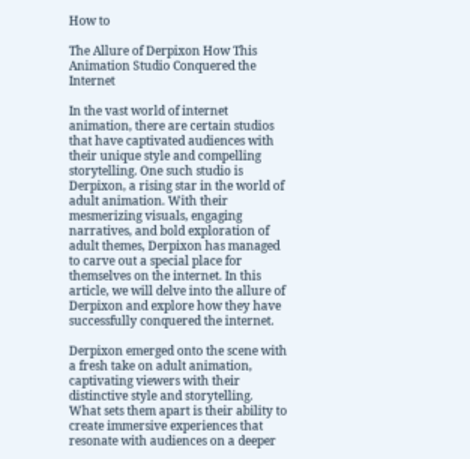How to

The Allure of Derpixon How This Animation Studio Conquered the Internet

In the vast world of internet animation, there are certain studios that have captivated audiences with their unique style and compelling storytelling. One such studio is Derpixon, a rising star in the world of adult animation. With their mesmerizing visuals, engaging narratives, and bold exploration of adult themes, Derpixon has managed to carve out a special place for themselves on the internet. In this article, we will delve into the allure of Derpixon and explore how they have successfully conquered the internet.

Derpixon emerged onto the scene with a fresh take on adult animation, captivating viewers with their distinctive style and storytelling. What sets them apart is their ability to create immersive experiences that resonate with audiences on a deeper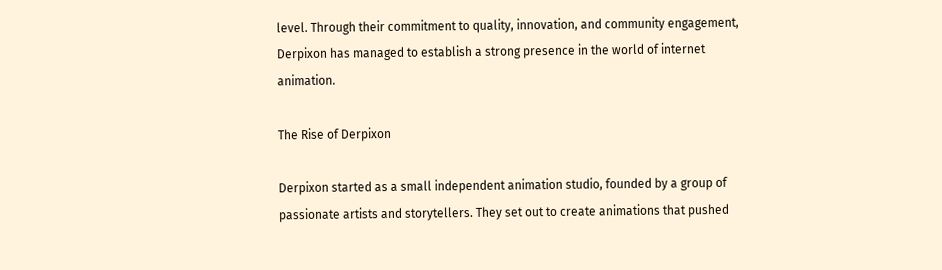level. Through their commitment to quality, innovation, and community engagement, Derpixon has managed to establish a strong presence in the world of internet animation.

The Rise of Derpixon

Derpixon started as a small independent animation studio, founded by a group of passionate artists and storytellers. They set out to create animations that pushed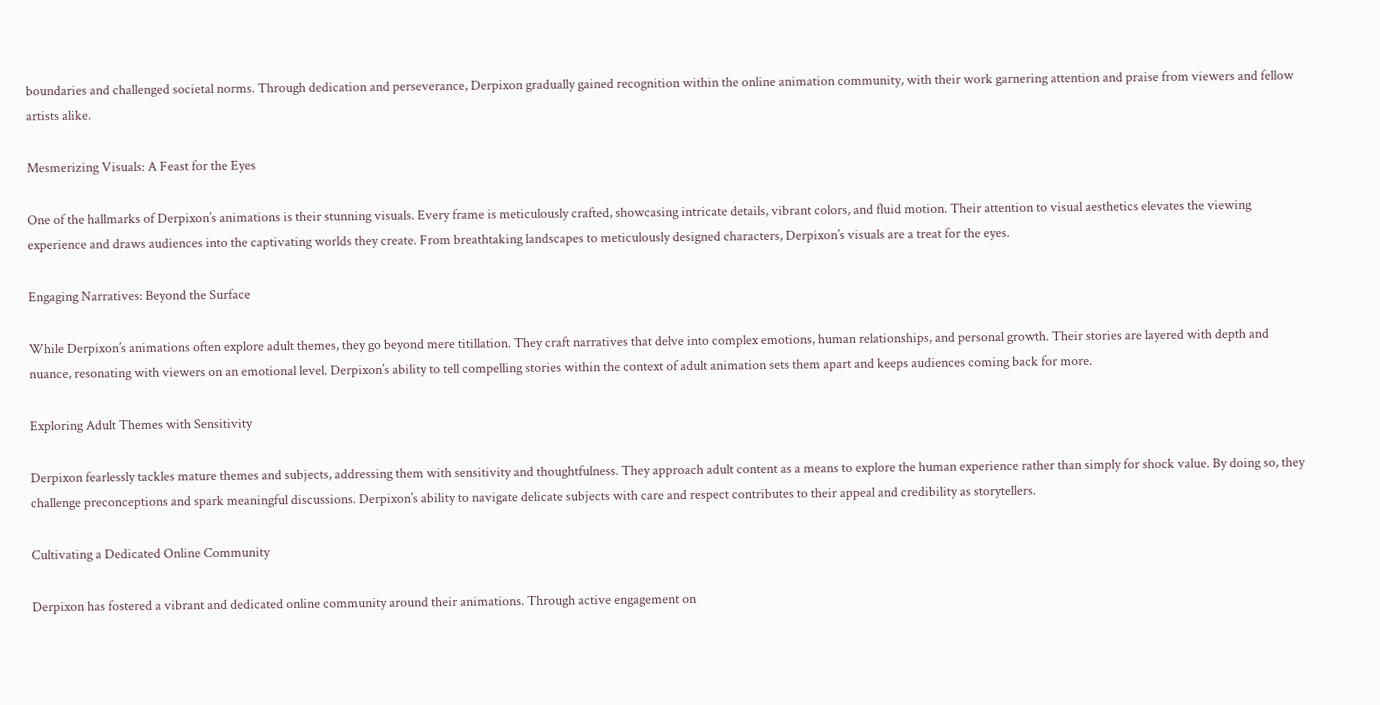boundaries and challenged societal norms. Through dedication and perseverance, Derpixon gradually gained recognition within the online animation community, with their work garnering attention and praise from viewers and fellow artists alike.

Mesmerizing Visuals: A Feast for the Eyes

One of the hallmarks of Derpixon’s animations is their stunning visuals. Every frame is meticulously crafted, showcasing intricate details, vibrant colors, and fluid motion. Their attention to visual aesthetics elevates the viewing experience and draws audiences into the captivating worlds they create. From breathtaking landscapes to meticulously designed characters, Derpixon’s visuals are a treat for the eyes.

Engaging Narratives: Beyond the Surface

While Derpixon’s animations often explore adult themes, they go beyond mere titillation. They craft narratives that delve into complex emotions, human relationships, and personal growth. Their stories are layered with depth and nuance, resonating with viewers on an emotional level. Derpixon’s ability to tell compelling stories within the context of adult animation sets them apart and keeps audiences coming back for more.

Exploring Adult Themes with Sensitivity

Derpixon fearlessly tackles mature themes and subjects, addressing them with sensitivity and thoughtfulness. They approach adult content as a means to explore the human experience rather than simply for shock value. By doing so, they challenge preconceptions and spark meaningful discussions. Derpixon’s ability to navigate delicate subjects with care and respect contributes to their appeal and credibility as storytellers.

Cultivating a Dedicated Online Community

Derpixon has fostered a vibrant and dedicated online community around their animations. Through active engagement on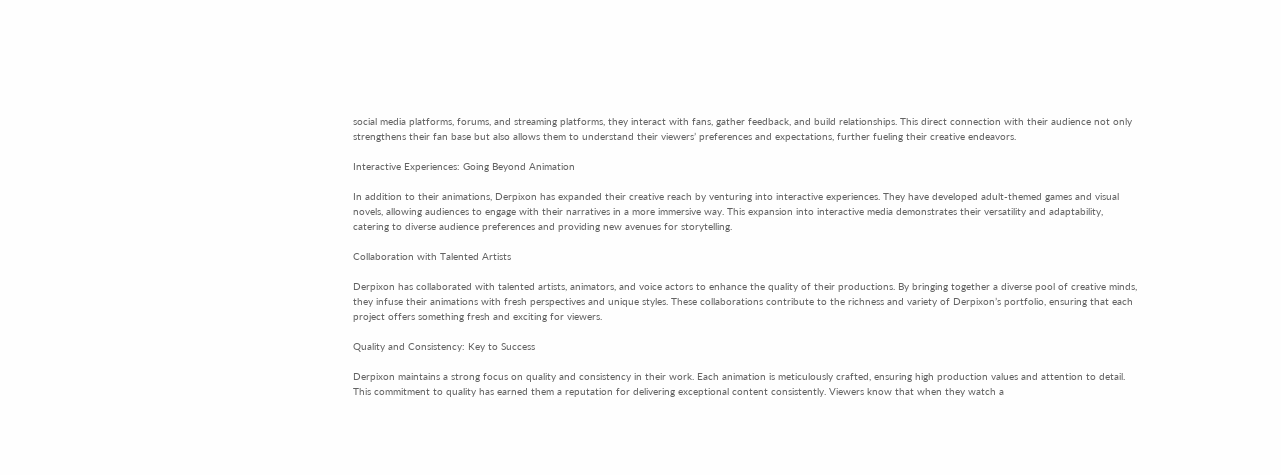social media platforms, forums, and streaming platforms, they interact with fans, gather feedback, and build relationships. This direct connection with their audience not only strengthens their fan base but also allows them to understand their viewers’ preferences and expectations, further fueling their creative endeavors.

Interactive Experiences: Going Beyond Animation

In addition to their animations, Derpixon has expanded their creative reach by venturing into interactive experiences. They have developed adult-themed games and visual novels, allowing audiences to engage with their narratives in a more immersive way. This expansion into interactive media demonstrates their versatility and adaptability, catering to diverse audience preferences and providing new avenues for storytelling.

Collaboration with Talented Artists

Derpixon has collaborated with talented artists, animators, and voice actors to enhance the quality of their productions. By bringing together a diverse pool of creative minds, they infuse their animations with fresh perspectives and unique styles. These collaborations contribute to the richness and variety of Derpixon’s portfolio, ensuring that each project offers something fresh and exciting for viewers.

Quality and Consistency: Key to Success

Derpixon maintains a strong focus on quality and consistency in their work. Each animation is meticulously crafted, ensuring high production values and attention to detail. This commitment to quality has earned them a reputation for delivering exceptional content consistently. Viewers know that when they watch a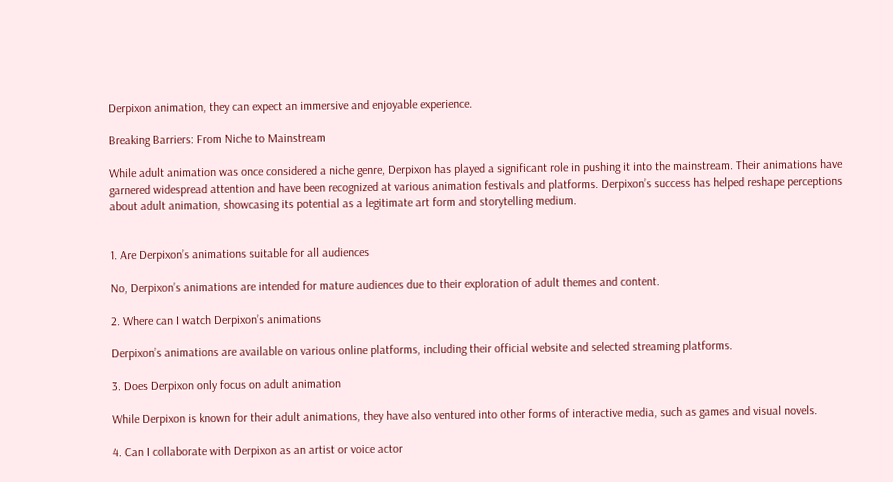Derpixon animation, they can expect an immersive and enjoyable experience.

Breaking Barriers: From Niche to Mainstream

While adult animation was once considered a niche genre, Derpixon has played a significant role in pushing it into the mainstream. Their animations have garnered widespread attention and have been recognized at various animation festivals and platforms. Derpixon’s success has helped reshape perceptions about adult animation, showcasing its potential as a legitimate art form and storytelling medium.


1. Are Derpixon’s animations suitable for all audiences

No, Derpixon’s animations are intended for mature audiences due to their exploration of adult themes and content.

2. Where can I watch Derpixon’s animations

Derpixon’s animations are available on various online platforms, including their official website and selected streaming platforms.

3. Does Derpixon only focus on adult animation

While Derpixon is known for their adult animations, they have also ventured into other forms of interactive media, such as games and visual novels.

4. Can I collaborate with Derpixon as an artist or voice actor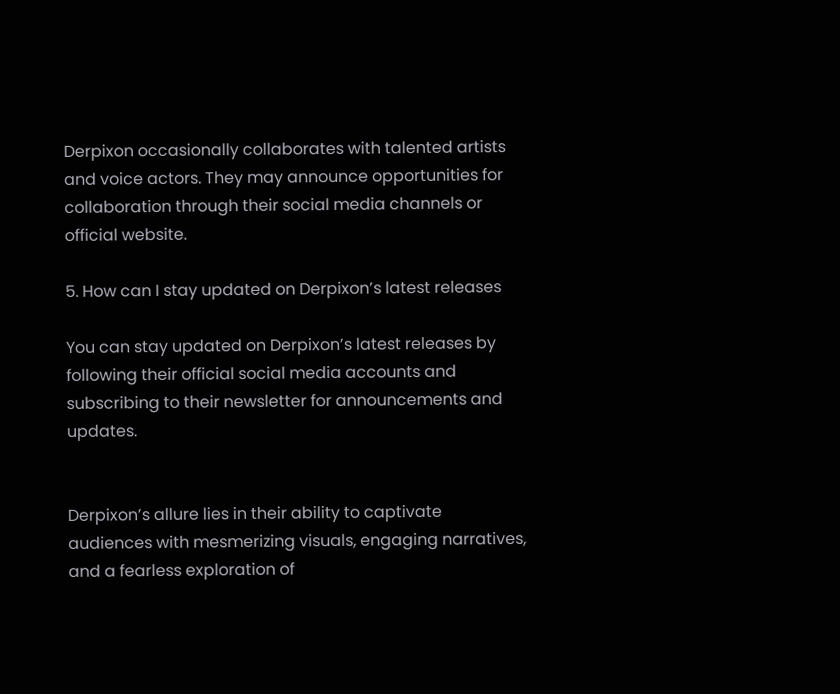Derpixon occasionally collaborates with talented artists and voice actors. They may announce opportunities for collaboration through their social media channels or official website.

5. How can I stay updated on Derpixon’s latest releases

You can stay updated on Derpixon’s latest releases by following their official social media accounts and subscribing to their newsletter for announcements and updates.


Derpixon’s allure lies in their ability to captivate audiences with mesmerizing visuals, engaging narratives, and a fearless exploration of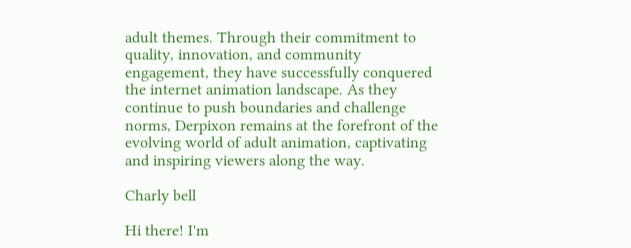adult themes. Through their commitment to quality, innovation, and community engagement, they have successfully conquered the internet animation landscape. As they continue to push boundaries and challenge norms, Derpixon remains at the forefront of the evolving world of adult animation, captivating and inspiring viewers along the way.

Charly bell

Hi there! I'm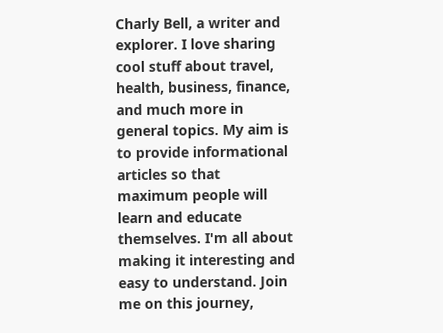Charly Bell, a writer and explorer. I love sharing cool stuff about travel, health, business, finance, and much more in general topics. My aim is to provide informational articles so that maximum people will learn and educate themselves. I'm all about making it interesting and easy to understand. Join me on this journey,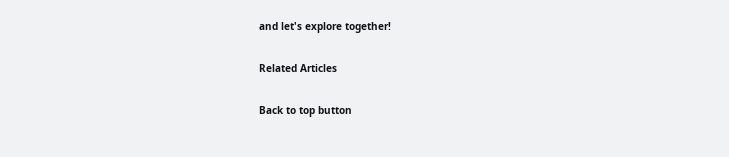and let's explore together!

Related Articles

Back to top button